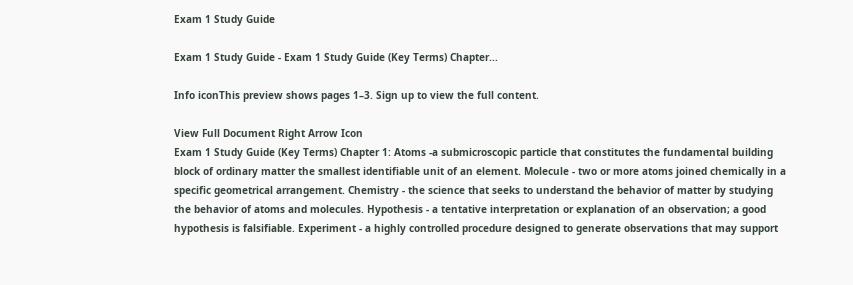Exam 1 Study Guide

Exam 1 Study Guide - Exam 1 Study Guide (Key Terms) Chapter...

Info iconThis preview shows pages 1–3. Sign up to view the full content.

View Full Document Right Arrow Icon
Exam 1 Study Guide (Key Terms) Chapter 1: Atoms -a submicroscopic particle that constitutes the fundamental building block of ordinary matter the smallest identifiable unit of an element. Molecule - two or more atoms joined chemically in a specific geometrical arrangement. Chemistry - the science that seeks to understand the behavior of matter by studying the behavior of atoms and molecules. Hypothesis - a tentative interpretation or explanation of an observation; a good hypothesis is falsifiable. Experiment - a highly controlled procedure designed to generate observations that may support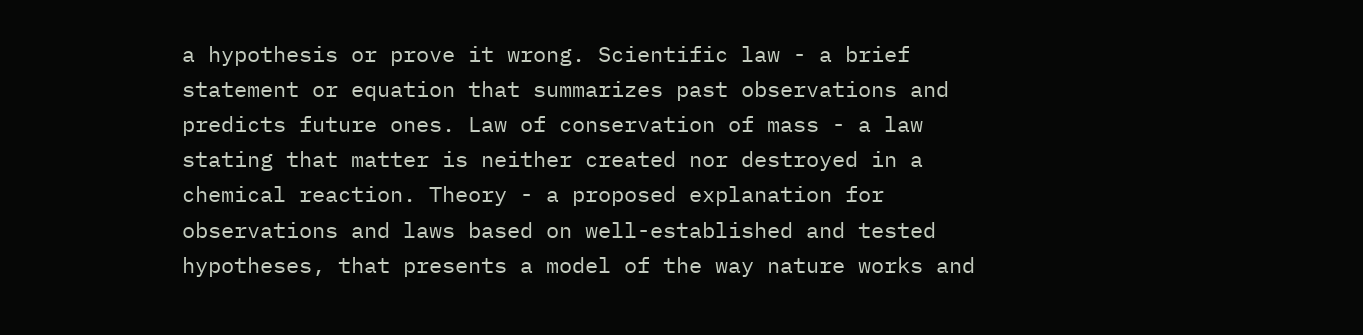a hypothesis or prove it wrong. Scientific law - a brief statement or equation that summarizes past observations and predicts future ones. Law of conservation of mass - a law stating that matter is neither created nor destroyed in a chemical reaction. Theory - a proposed explanation for observations and laws based on well-established and tested hypotheses, that presents a model of the way nature works and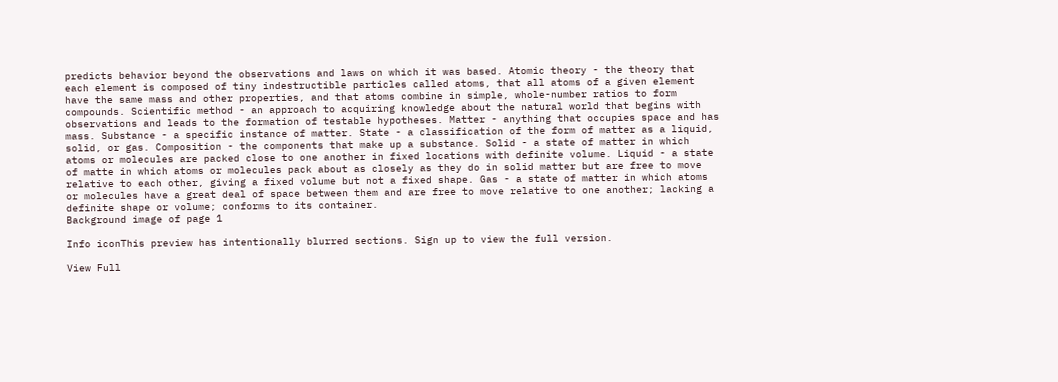predicts behavior beyond the observations and laws on which it was based. Atomic theory - the theory that each element is composed of tiny indestructible particles called atoms, that all atoms of a given element have the same mass and other properties, and that atoms combine in simple, whole-number ratios to form compounds. Scientific method - an approach to acquiring knowledge about the natural world that begins with observations and leads to the formation of testable hypotheses. Matter - anything that occupies space and has mass. Substance - a specific instance of matter. State - a classification of the form of matter as a liquid, solid, or gas. Composition - the components that make up a substance. Solid - a state of matter in which atoms or molecules are packed close to one another in fixed locations with definite volume. Liquid - a state of matte in which atoms or molecules pack about as closely as they do in solid matter but are free to move relative to each other, giving a fixed volume but not a fixed shape. Gas - a state of matter in which atoms or molecules have a great deal of space between them and are free to move relative to one another; lacking a definite shape or volume; conforms to its container.
Background image of page 1

Info iconThis preview has intentionally blurred sections. Sign up to view the full version.

View Full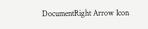DocumentRight Arrow Icon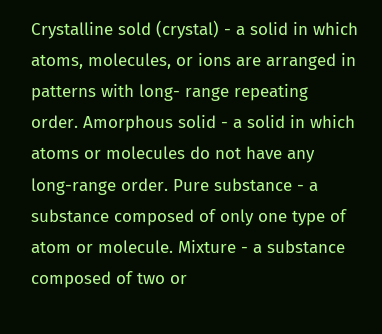Crystalline sold (crystal) - a solid in which atoms, molecules, or ions are arranged in patterns with long- range repeating order. Amorphous solid - a solid in which atoms or molecules do not have any long-range order. Pure substance - a substance composed of only one type of atom or molecule. Mixture - a substance composed of two or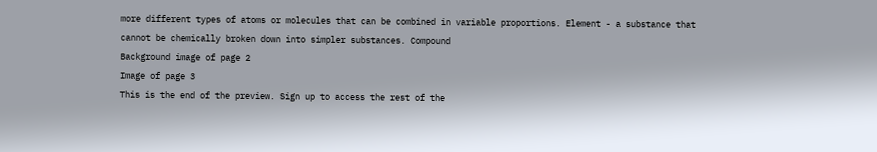more different types of atoms or molecules that can be combined in variable proportions. Element - a substance that cannot be chemically broken down into simpler substances. Compound
Background image of page 2
Image of page 3
This is the end of the preview. Sign up to access the rest of the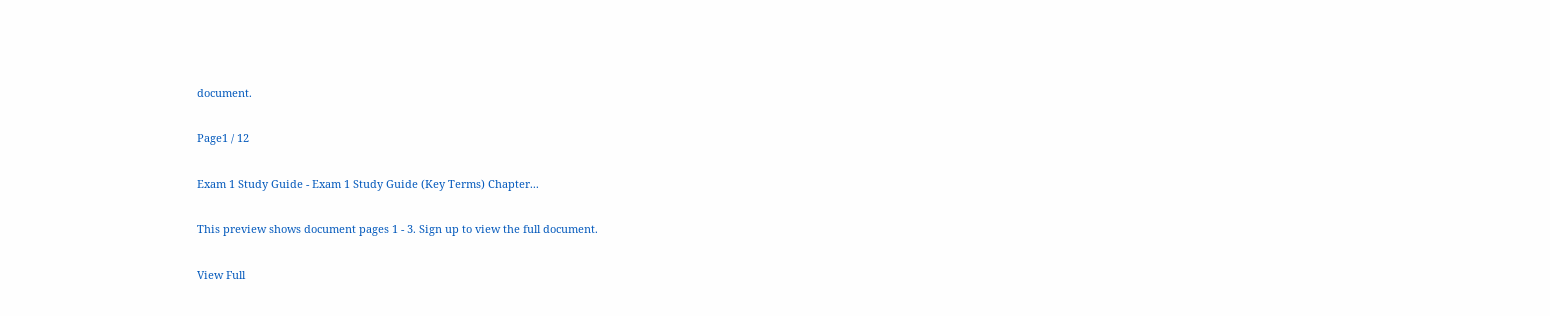document.

Page1 / 12

Exam 1 Study Guide - Exam 1 Study Guide (Key Terms) Chapter...

This preview shows document pages 1 - 3. Sign up to view the full document.

View Full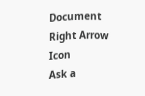Document Right Arrow Icon
Ask a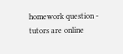homework question - tutors are online